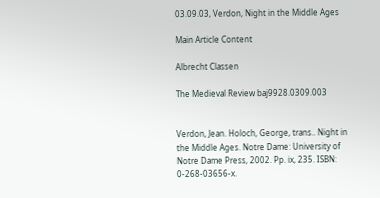03.09.03, Verdon, Night in the Middle Ages

Main Article Content

Albrecht Classen

The Medieval Review baj9928.0309.003


Verdon, Jean. Holoch, George, trans.. Night in the Middle Ages. Notre Dame: University of Notre Dame Press, 2002. Pp. ix, 235. ISBN: 0-268-03656-x.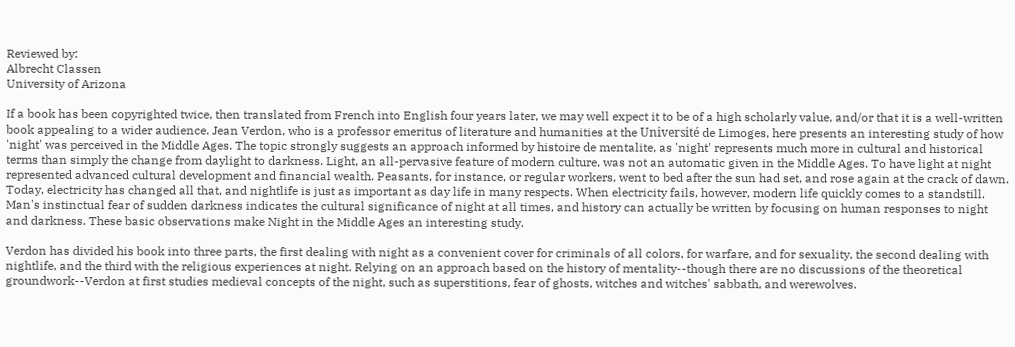Reviewed by:
Albrecht Classen
University of Arizona

If a book has been copyrighted twice, then translated from French into English four years later, we may well expect it to be of a high scholarly value, and/or that it is a well-written book appealing to a wider audience. Jean Verdon, who is a professor emeritus of literature and humanities at the Université de Limoges, here presents an interesting study of how 'night' was perceived in the Middle Ages. The topic strongly suggests an approach informed by histoire de mentalite, as 'night' represents much more in cultural and historical terms than simply the change from daylight to darkness. Light, an all-pervasive feature of modern culture, was not an automatic given in the Middle Ages. To have light at night represented advanced cultural development and financial wealth. Peasants, for instance, or regular workers, went to bed after the sun had set, and rose again at the crack of dawn. Today, electricity has changed all that, and nightlife is just as important as day life in many respects. When electricity fails, however, modern life quickly comes to a standstill. Man's instinctual fear of sudden darkness indicates the cultural significance of night at all times, and history can actually be written by focusing on human responses to night and darkness. These basic observations make Night in the Middle Ages an interesting study.

Verdon has divided his book into three parts, the first dealing with night as a convenient cover for criminals of all colors, for warfare, and for sexuality, the second dealing with nightlife, and the third with the religious experiences at night. Relying on an approach based on the history of mentality--though there are no discussions of the theoretical groundwork--Verdon at first studies medieval concepts of the night, such as superstitions, fear of ghosts, witches and witches' sabbath, and werewolves.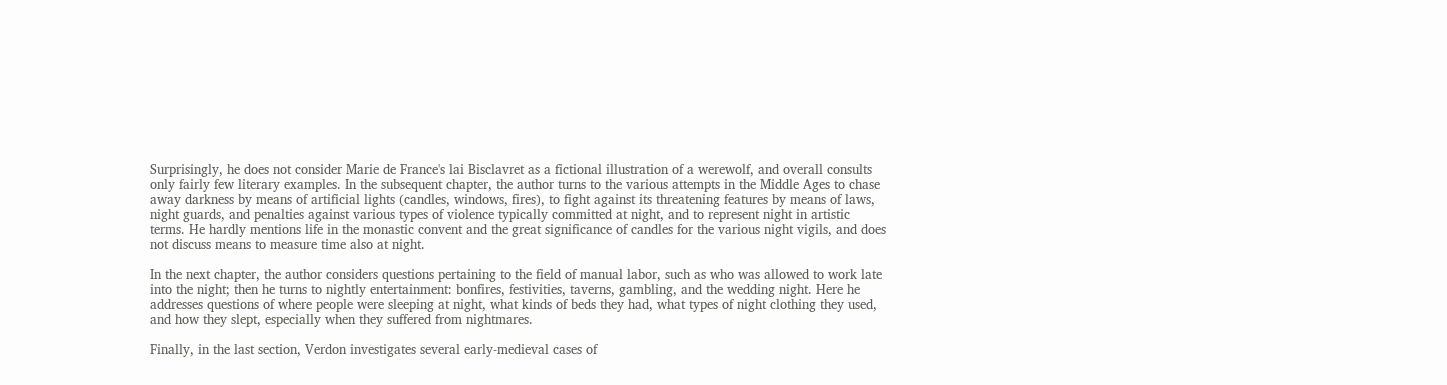Surprisingly, he does not consider Marie de France's lai Bisclavret as a fictional illustration of a werewolf, and overall consults only fairly few literary examples. In the subsequent chapter, the author turns to the various attempts in the Middle Ages to chase away darkness by means of artificial lights (candles, windows, fires), to fight against its threatening features by means of laws, night guards, and penalties against various types of violence typically committed at night, and to represent night in artistic terms. He hardly mentions life in the monastic convent and the great significance of candles for the various night vigils, and does not discuss means to measure time also at night.

In the next chapter, the author considers questions pertaining to the field of manual labor, such as who was allowed to work late into the night; then he turns to nightly entertainment: bonfires, festivities, taverns, gambling, and the wedding night. Here he addresses questions of where people were sleeping at night, what kinds of beds they had, what types of night clothing they used, and how they slept, especially when they suffered from nightmares.

Finally, in the last section, Verdon investigates several early-medieval cases of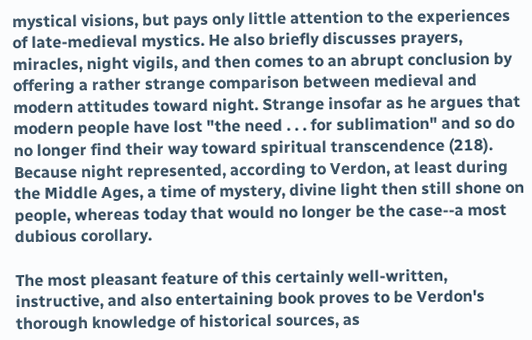mystical visions, but pays only little attention to the experiences of late-medieval mystics. He also briefly discusses prayers, miracles, night vigils, and then comes to an abrupt conclusion by offering a rather strange comparison between medieval and modern attitudes toward night. Strange insofar as he argues that modern people have lost "the need . . . for sublimation" and so do no longer find their way toward spiritual transcendence (218). Because night represented, according to Verdon, at least during the Middle Ages, a time of mystery, divine light then still shone on people, whereas today that would no longer be the case--a most dubious corollary.

The most pleasant feature of this certainly well-written, instructive, and also entertaining book proves to be Verdon's thorough knowledge of historical sources, as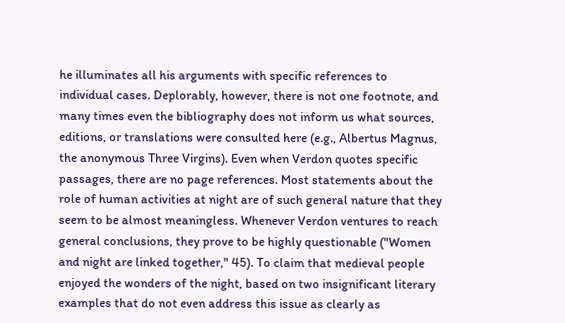he illuminates all his arguments with specific references to individual cases. Deplorably, however, there is not one footnote, and many times even the bibliography does not inform us what sources, editions, or translations were consulted here (e.g., Albertus Magnus, the anonymous Three Virgins). Even when Verdon quotes specific passages, there are no page references. Most statements about the role of human activities at night are of such general nature that they seem to be almost meaningless. Whenever Verdon ventures to reach general conclusions, they prove to be highly questionable ("Women and night are linked together," 45). To claim that medieval people enjoyed the wonders of the night, based on two insignificant literary examples that do not even address this issue as clearly as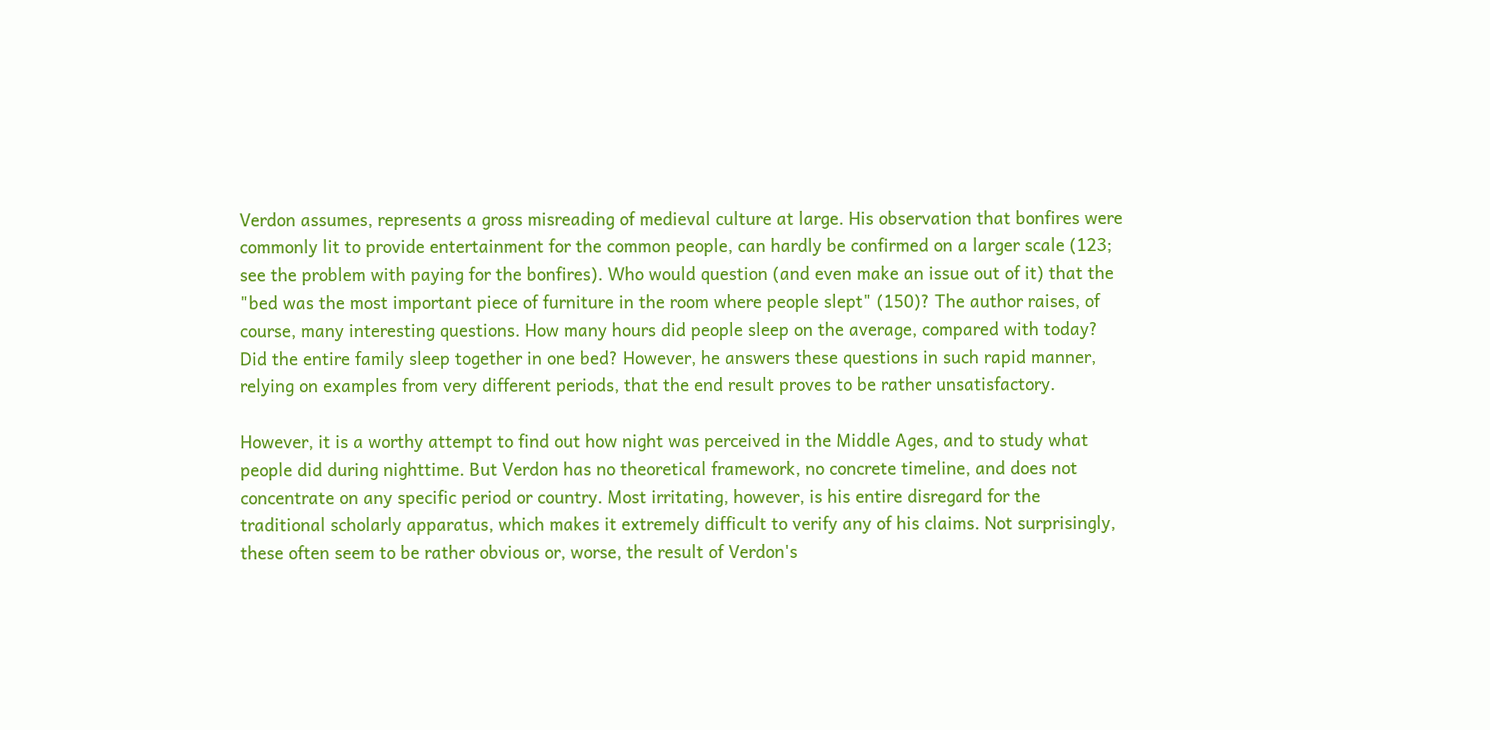Verdon assumes, represents a gross misreading of medieval culture at large. His observation that bonfires were commonly lit to provide entertainment for the common people, can hardly be confirmed on a larger scale (123; see the problem with paying for the bonfires). Who would question (and even make an issue out of it) that the "bed was the most important piece of furniture in the room where people slept" (150)? The author raises, of course, many interesting questions. How many hours did people sleep on the average, compared with today? Did the entire family sleep together in one bed? However, he answers these questions in such rapid manner, relying on examples from very different periods, that the end result proves to be rather unsatisfactory.

However, it is a worthy attempt to find out how night was perceived in the Middle Ages, and to study what people did during nighttime. But Verdon has no theoretical framework, no concrete timeline, and does not concentrate on any specific period or country. Most irritating, however, is his entire disregard for the traditional scholarly apparatus, which makes it extremely difficult to verify any of his claims. Not surprisingly, these often seem to be rather obvious or, worse, the result of Verdon's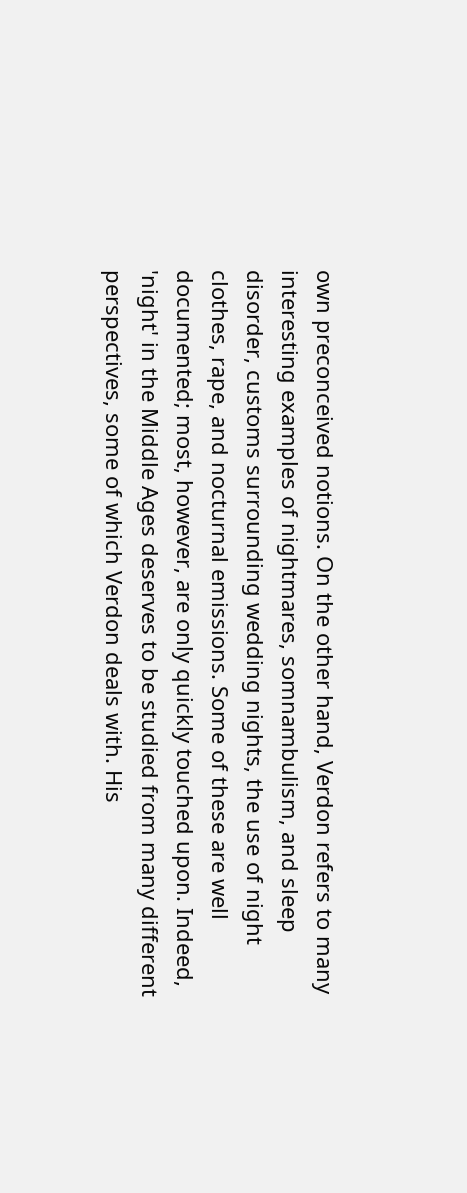own preconceived notions. On the other hand, Verdon refers to many interesting examples of nightmares, somnambulism, and sleep disorder, customs surrounding wedding nights, the use of night clothes, rape, and nocturnal emissions. Some of these are well documented; most, however, are only quickly touched upon. Indeed, 'night' in the Middle Ages deserves to be studied from many different perspectives, some of which Verdon deals with. His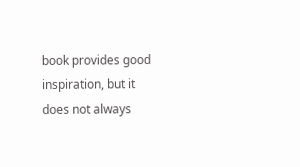book provides good inspiration, but it does not always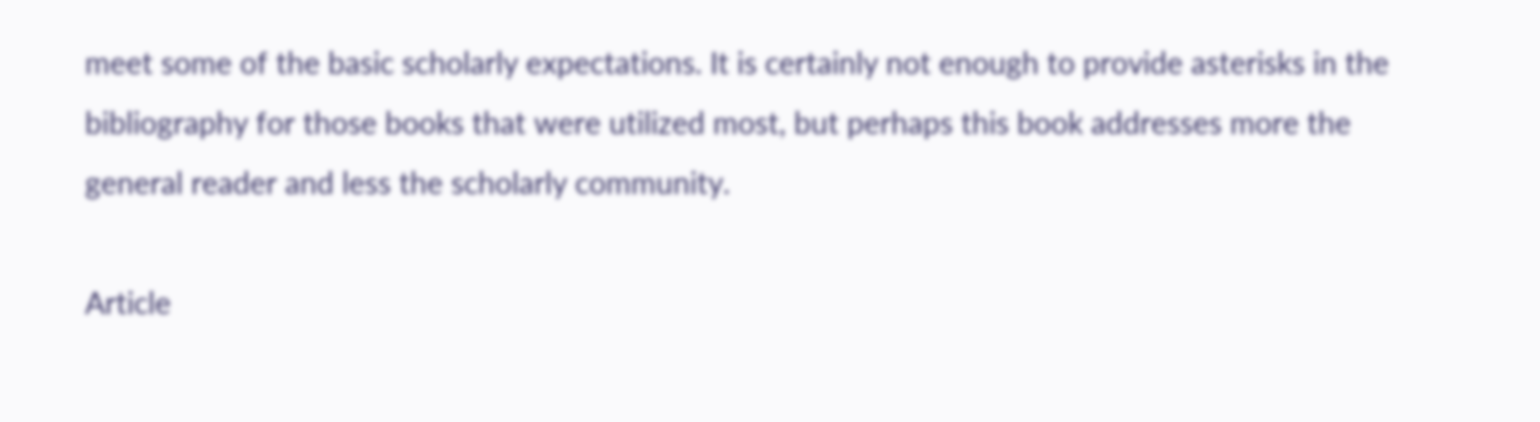meet some of the basic scholarly expectations. It is certainly not enough to provide asterisks in the bibliography for those books that were utilized most, but perhaps this book addresses more the general reader and less the scholarly community.

Article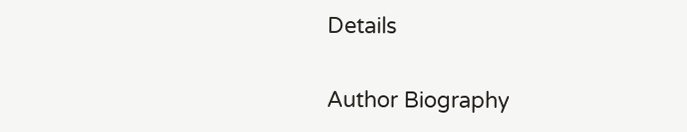Details

Author Biography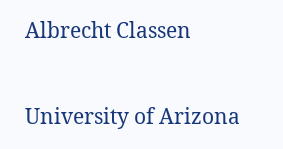Albrecht Classen

University of Arizona